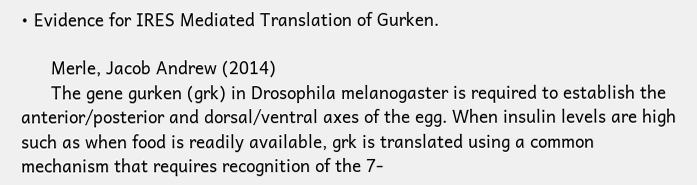• Evidence for IRES Mediated Translation of Gurken.

      Merle, Jacob Andrew (2014)
      The gene gurken (grk) in Drosophila melanogaster is required to establish the anterior/posterior and dorsal/ventral axes of the egg. When insulin levels are high such as when food is readily available, grk is translated using a common mechanism that requires recognition of the 7-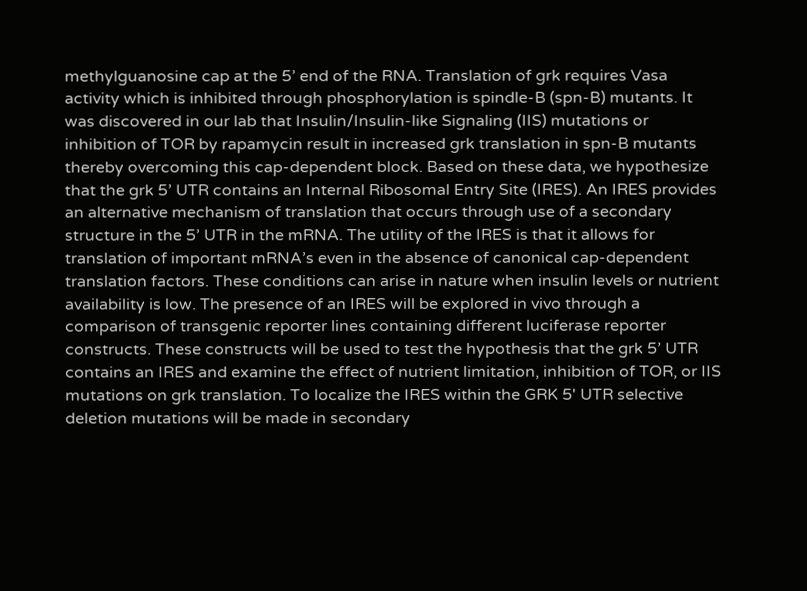methylguanosine cap at the 5’ end of the RNA. Translation of grk requires Vasa activity which is inhibited through phosphorylation is spindle-B (spn-B) mutants. It was discovered in our lab that Insulin/Insulin-like Signaling (IIS) mutations or inhibition of TOR by rapamycin result in increased grk translation in spn-B mutants thereby overcoming this cap-dependent block. Based on these data, we hypothesize that the grk 5’ UTR contains an Internal Ribosomal Entry Site (IRES). An IRES provides an alternative mechanism of translation that occurs through use of a secondary structure in the 5’ UTR in the mRNA. The utility of the IRES is that it allows for translation of important mRNA’s even in the absence of canonical cap-dependent translation factors. These conditions can arise in nature when insulin levels or nutrient availability is low. The presence of an IRES will be explored in vivo through a comparison of transgenic reporter lines containing different luciferase reporter constructs. These constructs will be used to test the hypothesis that the grk 5’ UTR contains an IRES and examine the effect of nutrient limitation, inhibition of TOR, or IIS mutations on grk translation. To localize the IRES within the GRK 5' UTR selective deletion mutations will be made in secondary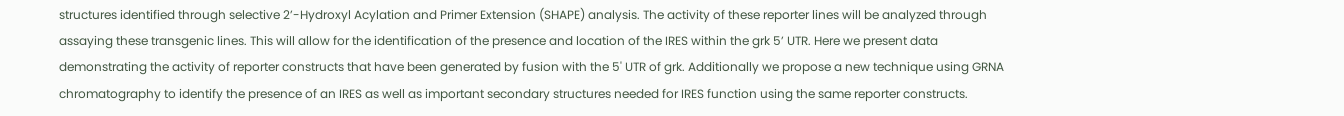structures identified through selective 2’-Hydroxyl Acylation and Primer Extension (SHAPE) analysis. The activity of these reporter lines will be analyzed through assaying these transgenic lines. This will allow for the identification of the presence and location of the IRES within the grk 5’ UTR. Here we present data demonstrating the activity of reporter constructs that have been generated by fusion with the 5' UTR of grk. Additionally we propose a new technique using GRNA chromatography to identify the presence of an IRES as well as important secondary structures needed for IRES function using the same reporter constructs.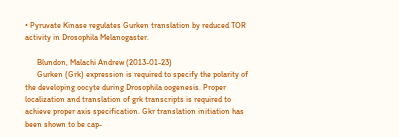• Pyruvate Kinase regulates Gurken translation by reduced TOR activity in Drosophila Melanogaster.

      Blundon, Malachi Andrew (2013-01-23)
      Gurken (Grk) expression is required to specify the polarity of the developing oocyte during Drosophila oogenesis. Proper localization and translation of grk transcripts is required to achieve proper axis specification. Gkr translation initiation has been shown to be cap-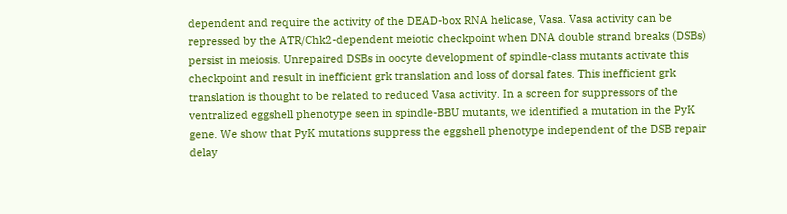dependent and require the activity of the DEAD-box RNA helicase, Vasa. Vasa activity can be repressed by the ATR/Chk2-dependent meiotic checkpoint when DNA double strand breaks (DSBs) persist in meiosis. Unrepaired DSBs in oocyte development of spindle-class mutants activate this checkpoint and result in inefficient grk translation and loss of dorsal fates. This inefficient grk translation is thought to be related to reduced Vasa activity. In a screen for suppressors of the ventralized eggshell phenotype seen in spindle-BBU mutants, we identified a mutation in the PyK gene. We show that PyK mutations suppress the eggshell phenotype independent of the DSB repair delay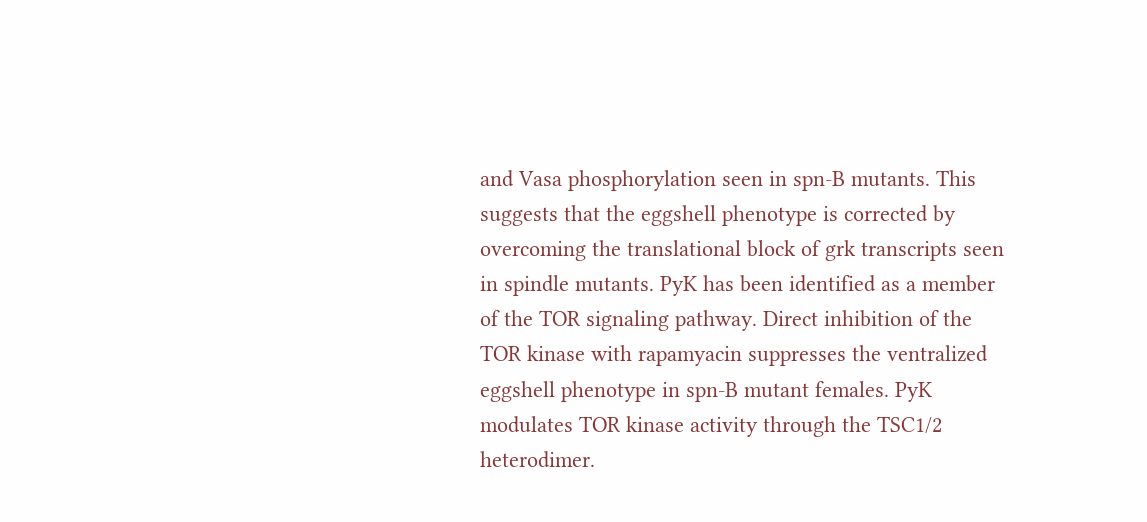and Vasa phosphorylation seen in spn-B mutants. This suggests that the eggshell phenotype is corrected by overcoming the translational block of grk transcripts seen in spindle mutants. PyK has been identified as a member of the TOR signaling pathway. Direct inhibition of the TOR kinase with rapamyacin suppresses the ventralized eggshell phenotype in spn-B mutant females. PyK modulates TOR kinase activity through the TSC1/2 heterodimer.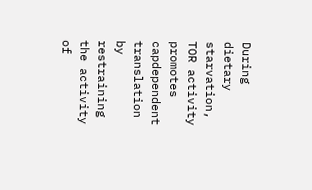During dietary starvation, TOR activity promotes capdependent translation by restraining the activity of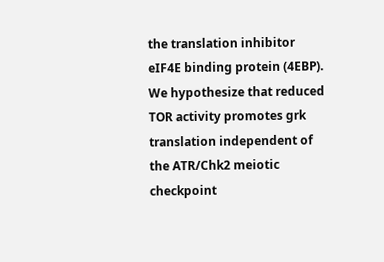the translation inhibitor eIF4E binding protein (4EBP). We hypothesize that reduced TOR activity promotes grk translation independent of the ATR/Chk2 meiotic checkpoint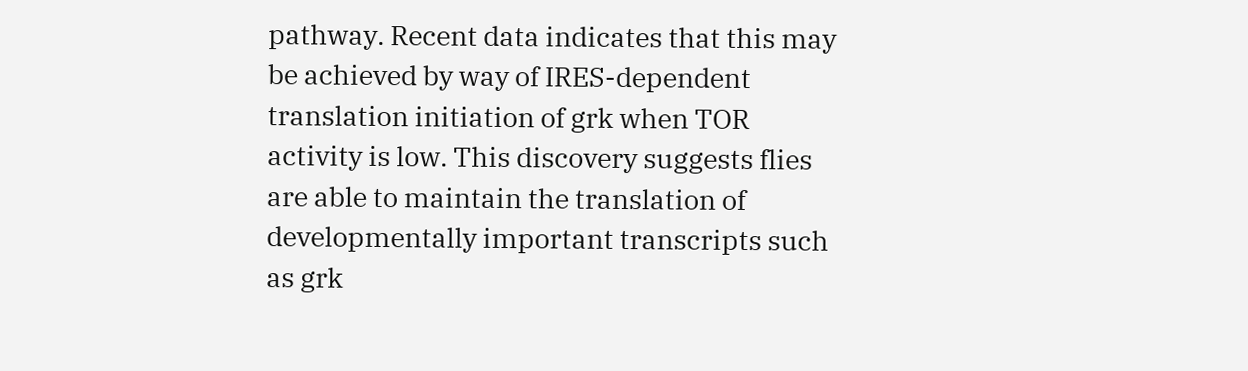pathway. Recent data indicates that this may be achieved by way of IRES-dependent translation initiation of grk when TOR activity is low. This discovery suggests flies are able to maintain the translation of developmentally important transcripts such as grk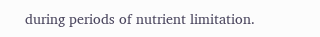during periods of nutrient limitation.